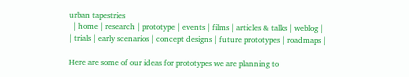urban tapestries
  | home | research | prototype | events | films | articles & talks | weblog |
| trials | early scenarios | concept designs | future prototypes | roadmaps |

Here are some of our ideas for prototypes we are planning to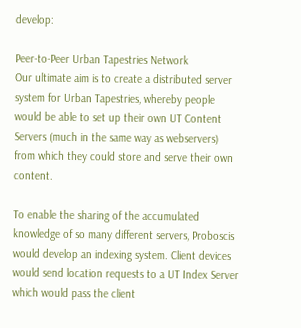develop:

Peer-to-Peer Urban Tapestries Network
Our ultimate aim is to create a distributed server system for Urban Tapestries, whereby people would be able to set up their own UT Content Servers (much in the same way as webservers) from which they could store and serve their own content.

To enable the sharing of the accumulated knowledge of so many different servers, Proboscis would develop an indexing system. Client devices would send location requests to a UT Index Server which would pass the client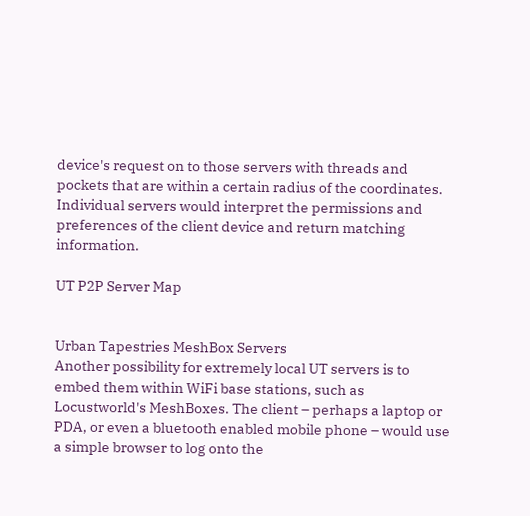device's request on to those servers with threads and pockets that are within a certain radius of the coordinates. Individual servers would interpret the permissions and preferences of the client device and return matching information.

UT P2P Server Map


Urban Tapestries MeshBox Servers
Another possibility for extremely local UT servers is to embed them within WiFi base stations, such as Locustworld's MeshBoxes. The client – perhaps a laptop or PDA, or even a bluetooth enabled mobile phone – would use a simple browser to log onto the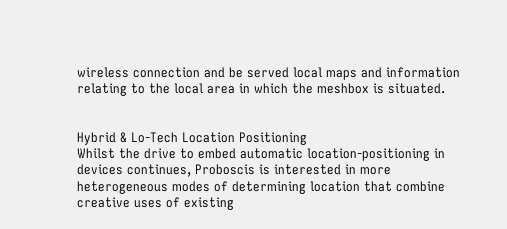wireless connection and be served local maps and information relating to the local area in which the meshbox is situated.


Hybrid & Lo-Tech Location Positioning
Whilst the drive to embed automatic location-positioning in devices continues, Proboscis is interested in more heterogeneous modes of determining location that combine creative uses of existing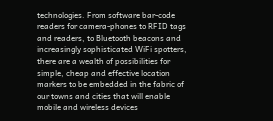technologies. From software bar-code readers for camera-phones to RFID tags and readers, to Bluetooth beacons and increasingly sophisticated WiFi spotters, there are a wealth of possibilities for simple, cheap and effective location markers to be embedded in the fabric of our towns and cities that will enable mobile and wireless devices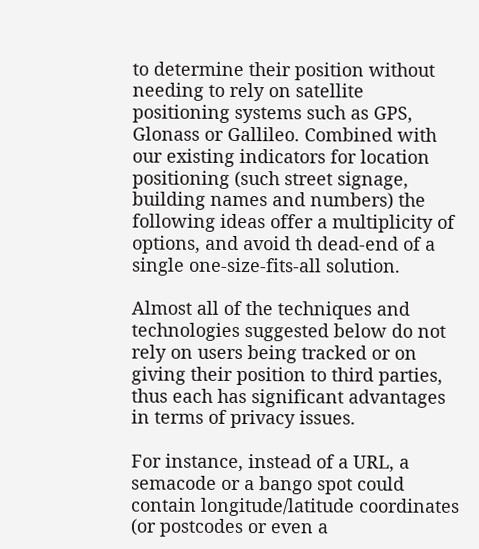to determine their position without needing to rely on satellite positioning systems such as GPS, Glonass or Gallileo. Combined with our existing indicators for location positioning (such street signage, building names and numbers) the following ideas offer a multiplicity of options, and avoid th dead-end of a single one-size-fits-all solution.

Almost all of the techniques and technologies suggested below do not rely on users being tracked or on giving their position to third parties, thus each has significant advantages in terms of privacy issues.

For instance, instead of a URL, a semacode or a bango spot could contain longitude/latitude coordinates (or postcodes or even a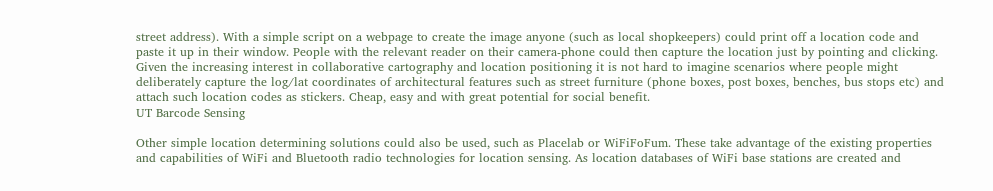street address). With a simple script on a webpage to create the image anyone (such as local shopkeepers) could print off a location code and paste it up in their window. People with the relevant reader on their camera-phone could then capture the location just by pointing and clicking. Given the increasing interest in collaborative cartography and location positioning it is not hard to imagine scenarios where people might deliberately capture the log/lat coordinates of architectural features such as street furniture (phone boxes, post boxes, benches, bus stops etc) and attach such location codes as stickers. Cheap, easy and with great potential for social benefit.
UT Barcode Sensing

Other simple location determining solutions could also be used, such as Placelab or WiFiFoFum. These take advantage of the existing properties and capabilities of WiFi and Bluetooth radio technologies for location sensing. As location databases of WiFi base stations are created and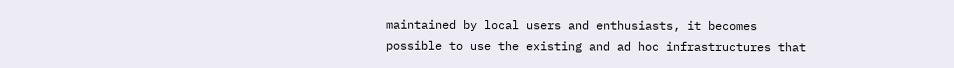maintained by local users and enthusiasts, it becomes possible to use the existing and ad hoc infrastructures that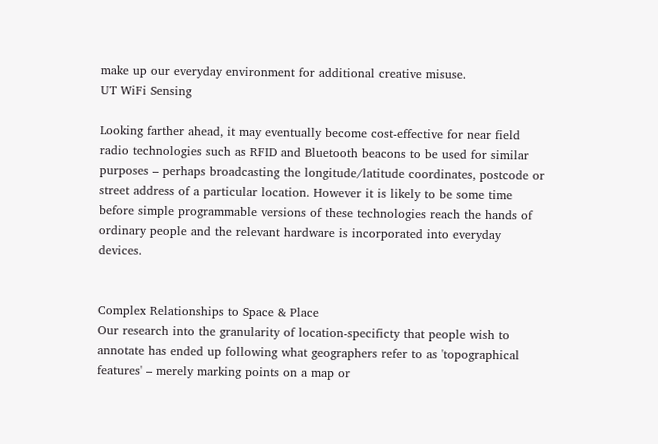make up our everyday environment for additional creative misuse.
UT WiFi Sensing

Looking farther ahead, it may eventually become cost-effective for near field radio technologies such as RFID and Bluetooth beacons to be used for similar purposes – perhaps broadcasting the longitude/latitude coordinates, postcode or street address of a particular location. However it is likely to be some time before simple programmable versions of these technologies reach the hands of ordinary people and the relevant hardware is incorporated into everyday devices.


Complex Relationships to Space & Place
Our research into the granularity of location-specificty that people wish to annotate has ended up following what geographers refer to as 'topographical features' – merely marking points on a map or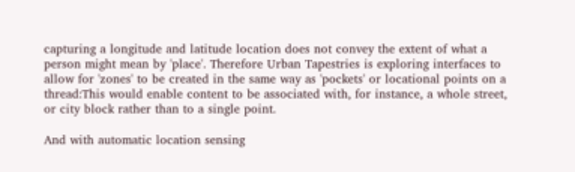capturing a longitude and latitude location does not convey the extent of what a person might mean by 'place'. Therefore Urban Tapestries is exploring interfaces to allow for 'zones' to be created in the same way as 'pockets' or locational points on a thread:This would enable content to be associated with, for instance, a whole street, or city block rather than to a single point.

And with automatic location sensing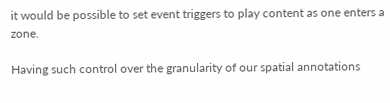it would be possible to set event triggers to play content as one enters a zone.

Having such control over the granularity of our spatial annotations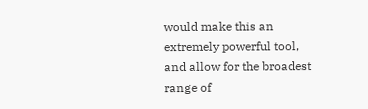would make this an extremely powerful tool, and allow for the broadest range of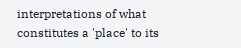interpretations of what constitutes a 'place' to its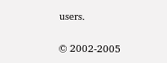users.

© 2002-2005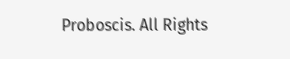Proboscis. All Rights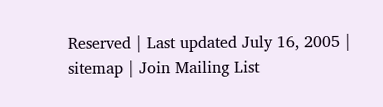Reserved | Last updated July 16, 2005 | sitemap | Join Mailing List